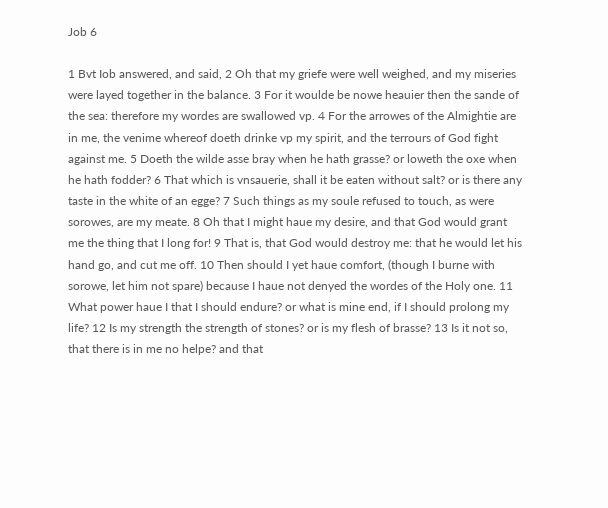Job 6

1 Bvt Iob answered, and said, 2 Oh that my griefe were well weighed, and my miseries were layed together in the balance. 3 For it woulde be nowe heauier then the sande of the sea: therefore my wordes are swallowed vp. 4 For the arrowes of the Almightie are in me, the venime whereof doeth drinke vp my spirit, and the terrours of God fight against me. 5 Doeth the wilde asse bray when he hath grasse? or loweth the oxe when he hath fodder? 6 That which is vnsauerie, shall it be eaten without salt? or is there any taste in the white of an egge? 7 Such things as my soule refused to touch, as were sorowes, are my meate. 8 Oh that I might haue my desire, and that God would grant me the thing that I long for! 9 That is, that God would destroy me: that he would let his hand go, and cut me off. 10 Then should I yet haue comfort, (though I burne with sorowe, let him not spare) because I haue not denyed the wordes of the Holy one. 11 What power haue I that I should endure? or what is mine end, if I should prolong my life? 12 Is my strength the strength of stones? or is my flesh of brasse? 13 Is it not so, that there is in me no helpe? and that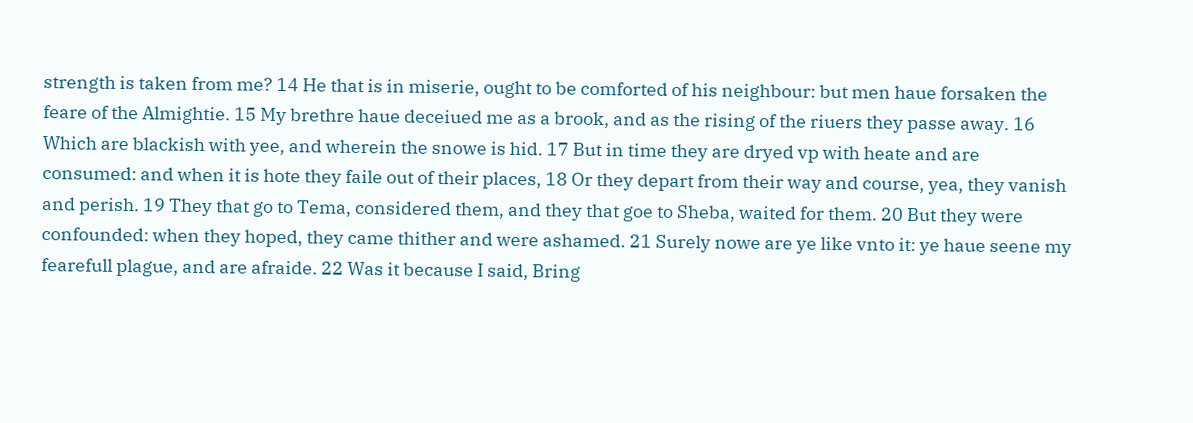strength is taken from me? 14 He that is in miserie, ought to be comforted of his neighbour: but men haue forsaken the feare of the Almightie. 15 My brethre haue deceiued me as a brook, and as the rising of the riuers they passe away. 16 Which are blackish with yee, and wherein the snowe is hid. 17 But in time they are dryed vp with heate and are consumed: and when it is hote they faile out of their places, 18 Or they depart from their way and course, yea, they vanish and perish. 19 They that go to Tema, considered them, and they that goe to Sheba, waited for them. 20 But they were confounded: when they hoped, they came thither and were ashamed. 21 Surely nowe are ye like vnto it: ye haue seene my fearefull plague, and are afraide. 22 Was it because I said, Bring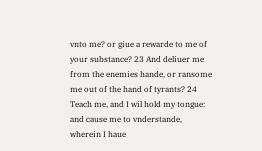vnto me? or giue a rewarde to me of your substance? 23 And deliuer me from the enemies hande, or ransome me out of the hand of tyrants? 24 Teach me, and I wil hold my tongue: and cause me to vnderstande, wherein I haue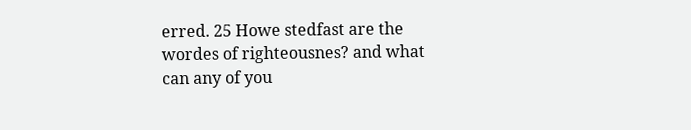erred. 25 Howe stedfast are the wordes of righteousnes? and what can any of you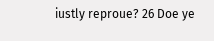iustly reproue? 26 Doe ye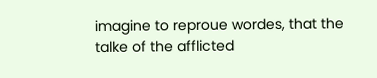imagine to reproue wordes, that the talke of the afflicted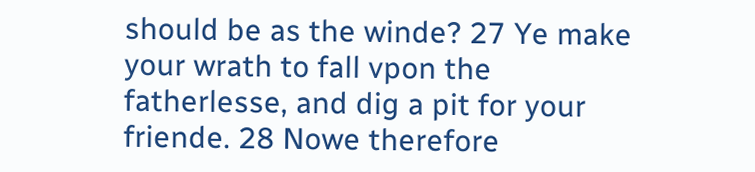should be as the winde? 27 Ye make your wrath to fall vpon the fatherlesse, and dig a pit for your friende. 28 Nowe therefore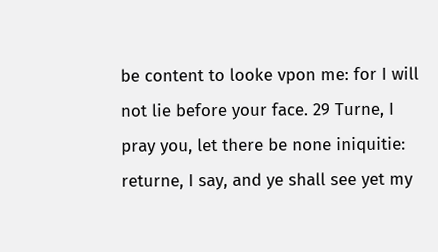be content to looke vpon me: for I will not lie before your face. 29 Turne, I pray you, let there be none iniquitie: returne, I say, and ye shall see yet my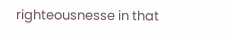righteousnesse in that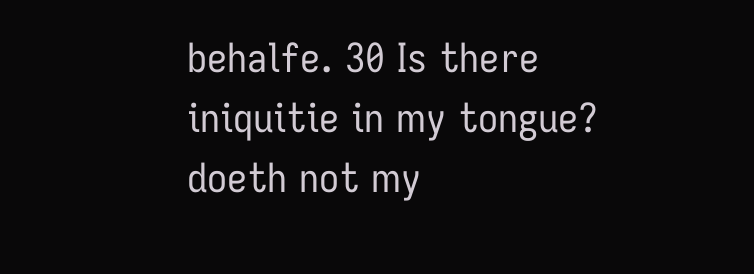behalfe. 30 Is there iniquitie in my tongue? doeth not my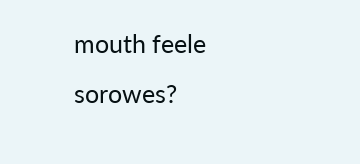mouth feele sorowes?